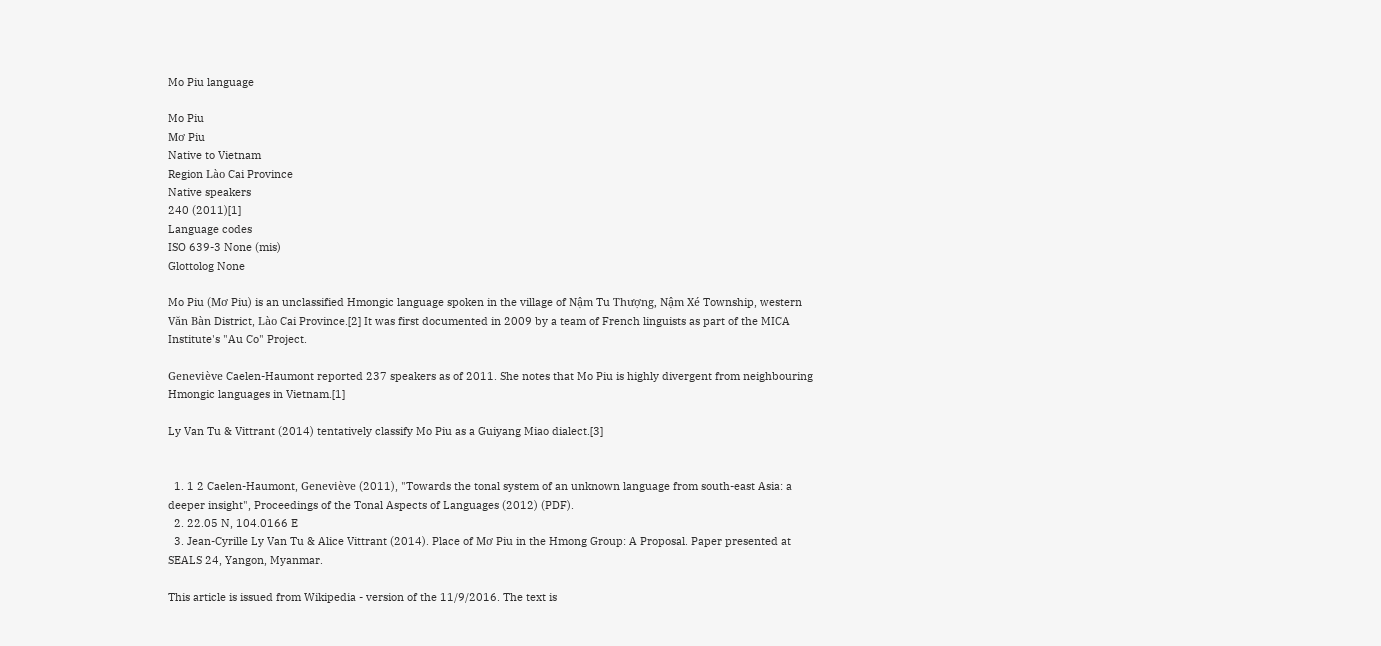Mo Piu language

Mo Piu
Mơ Piu
Native to Vietnam
Region Lào Cai Province
Native speakers
240 (2011)[1]
Language codes
ISO 639-3 None (mis)
Glottolog None

Mo Piu (Mơ Piu) is an unclassified Hmongic language spoken in the village of Nậm Tu Thượng, Nậm Xé Township, western Văn Bàn District, Lào Cai Province.[2] It was first documented in 2009 by a team of French linguists as part of the MICA Institute's "Au Co" Project.

Geneviève Caelen-Haumont reported 237 speakers as of 2011. She notes that Mo Piu is highly divergent from neighbouring Hmongic languages in Vietnam.[1]

Ly Van Tu & Vittrant (2014) tentatively classify Mo Piu as a Guiyang Miao dialect.[3]


  1. 1 2 Caelen-Haumont, Geneviève (2011), "Towards the tonal system of an unknown language from south-east Asia: a deeper insight", Proceedings of the Tonal Aspects of Languages (2012) (PDF).
  2. 22.05 N, 104.0166 E
  3. Jean-Cyrille Ly Van Tu & Alice Vittrant (2014). Place of Mơ Piu in the Hmong Group: A Proposal. Paper presented at SEALS 24, Yangon, Myanmar.

This article is issued from Wikipedia - version of the 11/9/2016. The text is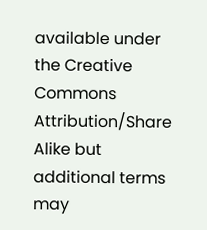available under the Creative Commons Attribution/Share Alike but additional terms may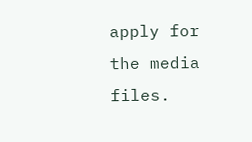apply for the media files.